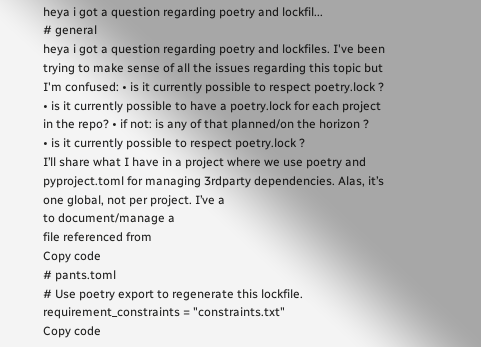heya i got a question regarding poetry and lockfil...
# general
heya i got a question regarding poetry and lockfiles. I've been trying to make sense of all the issues regarding this topic but I'm confused: • is it currently possible to respect poetry.lock ? • is it currently possible to have a poetry.lock for each project in the repo? • if not: is any of that planned/on the horizon ?
• is it currently possible to respect poetry.lock ?
I’ll share what I have in a project where we use poetry and pyproject.toml for managing 3rdparty dependencies. Alas, it’s one global, not per project. I’ve a
to document/manage a
file referenced from
Copy code
# pants.toml
# Use poetry export to regenerate this lockfile.
requirement_constraints = "constraints.txt"
Copy code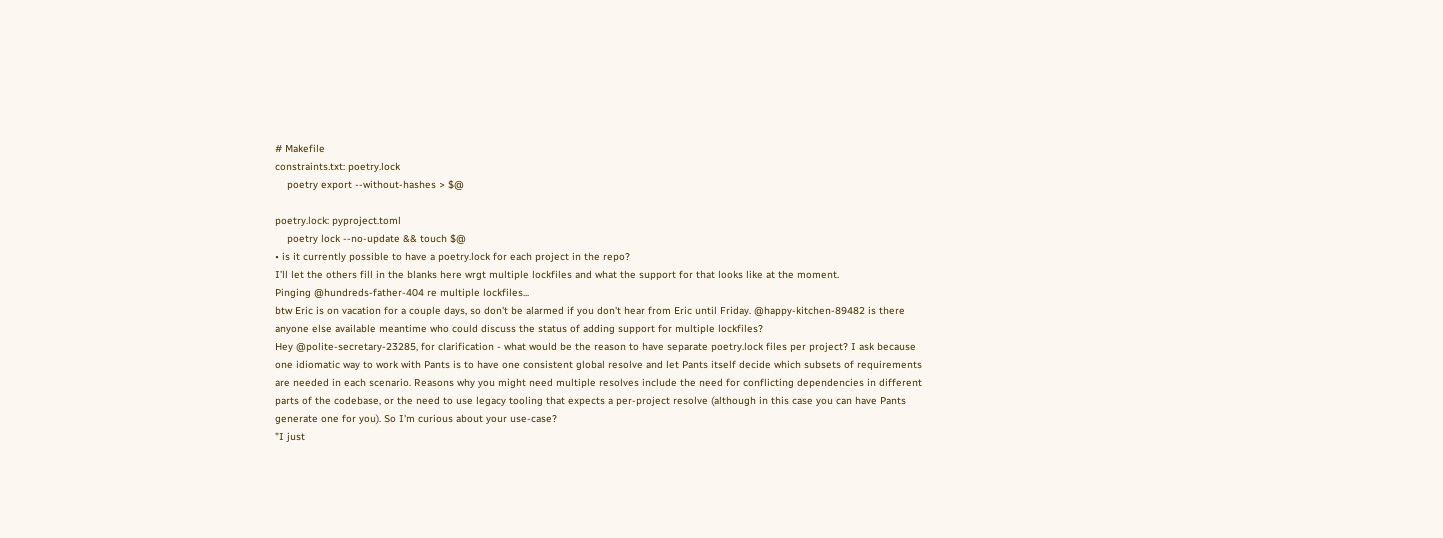# Makefile
constraints.txt: poetry.lock
    poetry export --without-hashes > $@

poetry.lock: pyproject.toml
    poetry lock --no-update && touch $@
• is it currently possible to have a poetry.lock for each project in the repo?
I’ll let the others fill in the blanks here wrgt multiple lockfiles and what the support for that looks like at the moment.
Pinging @hundreds-father-404 re multiple lockfiles...
btw Eric is on vacation for a couple days, so don't be alarmed if you don't hear from Eric until Friday. @happy-kitchen-89482 is there anyone else available meantime who could discuss the status of adding support for multiple lockfiles?
Hey @polite-secretary-23285, for clarification - what would be the reason to have separate poetry.lock files per project? I ask because one idiomatic way to work with Pants is to have one consistent global resolve and let Pants itself decide which subsets of requirements are needed in each scenario. Reasons why you might need multiple resolves include the need for conflicting dependencies in different parts of the codebase, or the need to use legacy tooling that expects a per-project resolve (although in this case you can have Pants generate one for you). So I'm curious about your use-case?
"I just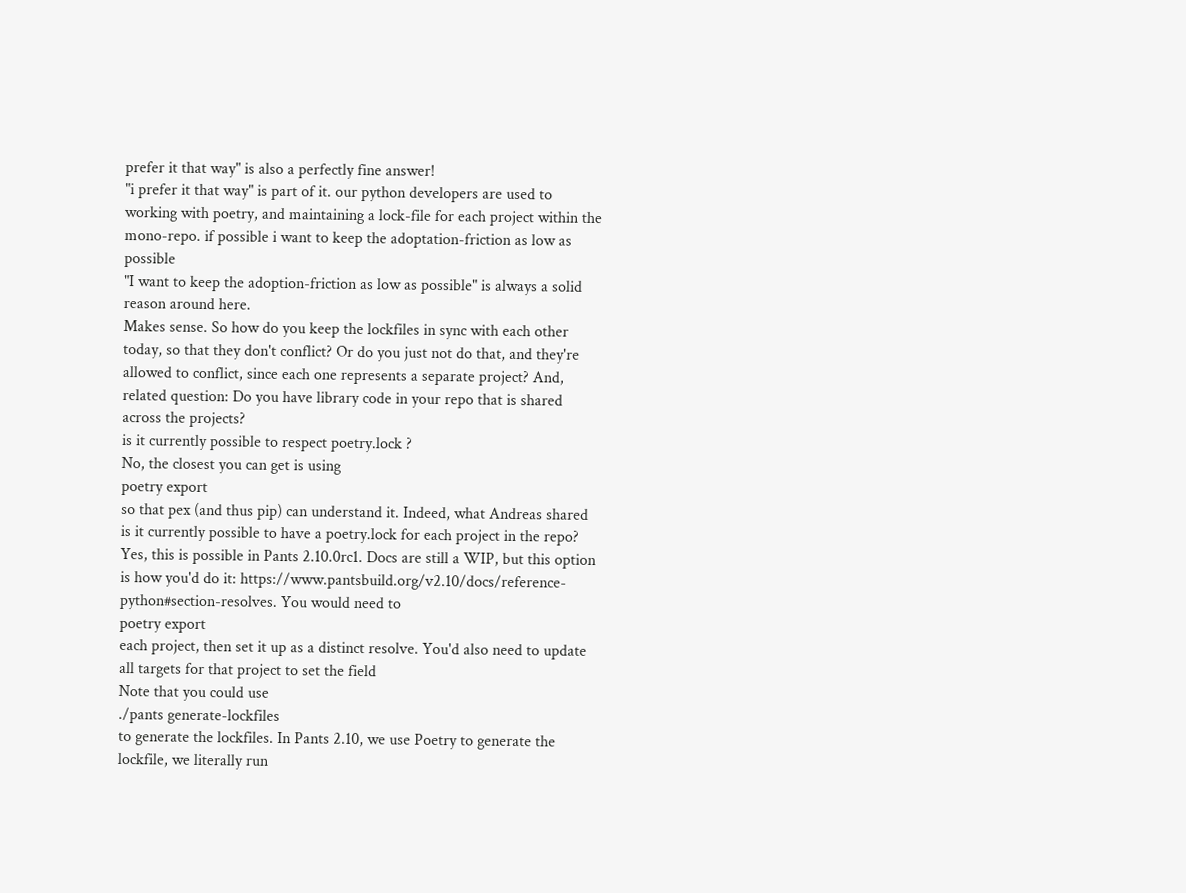prefer it that way" is also a perfectly fine answer!
"i prefer it that way" is part of it. our python developers are used to working with poetry, and maintaining a lock-file for each project within the mono-repo. if possible i want to keep the adoptation-friction as low as possible
"I want to keep the adoption-friction as low as possible" is always a solid reason around here.
Makes sense. So how do you keep the lockfiles in sync with each other today, so that they don't conflict? Or do you just not do that, and they're allowed to conflict, since each one represents a separate project? And, related question: Do you have library code in your repo that is shared across the projects?
is it currently possible to respect poetry.lock ?
No, the closest you can get is using
poetry export
so that pex (and thus pip) can understand it. Indeed, what Andreas shared
is it currently possible to have a poetry.lock for each project in the repo?
Yes, this is possible in Pants 2.10.0rc1. Docs are still a WIP, but this option is how you'd do it: https://www.pantsbuild.org/v2.10/docs/reference-python#section-resolves. You would need to
poetry export
each project, then set it up as a distinct resolve. You'd also need to update all targets for that project to set the field
Note that you could use
./pants generate-lockfiles
to generate the lockfiles. In Pants 2.10, we use Poetry to generate the lockfile, we literally run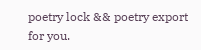poetry lock && poetry export
for you.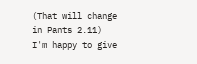(That will change in Pants 2.11)
I'm happy to give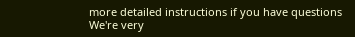more detailed instructions if you have questions  We're very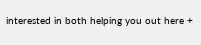interested in both helping you out here +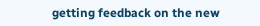getting feedback on the new